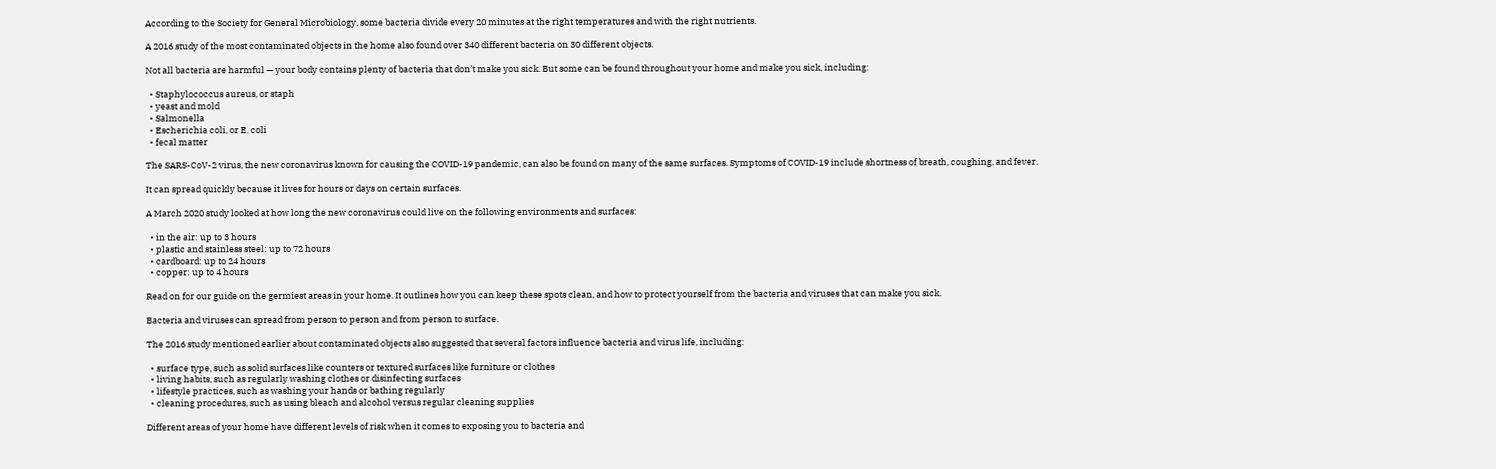According to the Society for General Microbiology, some bacteria divide every 20 minutes at the right temperatures and with the right nutrients.

A 2016 study of the most contaminated objects in the home also found over 340 different bacteria on 30 different objects.

Not all bacteria are harmful — your body contains plenty of bacteria that don’t make you sick. But some can be found throughout your home and make you sick, including:

  • Staphylococcus aureus, or staph
  • yeast and mold
  • Salmonella
  • Escherichia coli, or E. coli
  • fecal matter

The SARS-CoV-2 virus, the new coronavirus known for causing the COVID-19 pandemic, can also be found on many of the same surfaces. Symptoms of COVID-19 include shortness of breath, coughing, and fever.

It can spread quickly because it lives for hours or days on certain surfaces.

A March 2020 study looked at how long the new coronavirus could live on the following environments and surfaces:

  • in the air: up to 3 hours
  • plastic and stainless steel: up to 72 hours
  • cardboard: up to 24 hours
  • copper: up to 4 hours

Read on for our guide on the germiest areas in your home. It outlines how you can keep these spots clean, and how to protect yourself from the bacteria and viruses that can make you sick.

Bacteria and viruses can spread from person to person and from person to surface.

The 2016 study mentioned earlier about contaminated objects also suggested that several factors influence bacteria and virus life, including:

  • surface type, such as solid surfaces like counters or textured surfaces like furniture or clothes
  • living habits, such as regularly washing clothes or disinfecting surfaces
  • lifestyle practices, such as washing your hands or bathing regularly
  • cleaning procedures, such as using bleach and alcohol versus regular cleaning supplies

Different areas of your home have different levels of risk when it comes to exposing you to bacteria and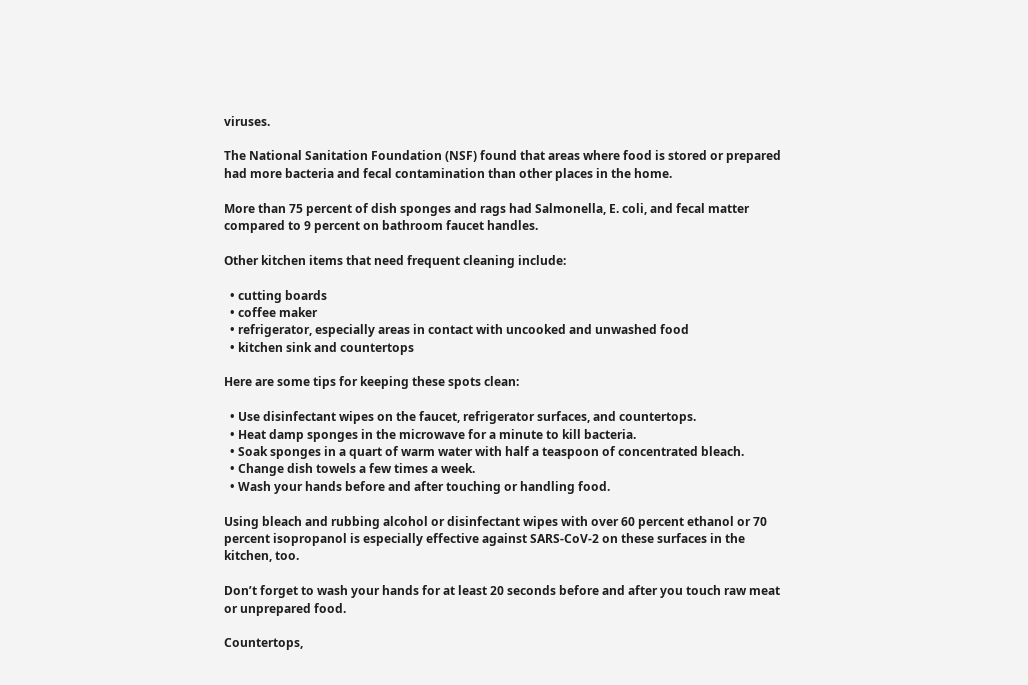viruses.

The National Sanitation Foundation (NSF) found that areas where food is stored or prepared had more bacteria and fecal contamination than other places in the home.

More than 75 percent of dish sponges and rags had Salmonella, E. coli, and fecal matter compared to 9 percent on bathroom faucet handles.

Other kitchen items that need frequent cleaning include:

  • cutting boards
  • coffee maker
  • refrigerator, especially areas in contact with uncooked and unwashed food
  • kitchen sink and countertops

Here are some tips for keeping these spots clean:

  • Use disinfectant wipes on the faucet, refrigerator surfaces, and countertops.
  • Heat damp sponges in the microwave for a minute to kill bacteria.
  • Soak sponges in a quart of warm water with half a teaspoon of concentrated bleach.
  • Change dish towels a few times a week.
  • Wash your hands before and after touching or handling food.

Using bleach and rubbing alcohol or disinfectant wipes with over 60 percent ethanol or 70 percent isopropanol is especially effective against SARS-CoV-2 on these surfaces in the kitchen, too.

Don’t forget to wash your hands for at least 20 seconds before and after you touch raw meat or unprepared food.

Countertops,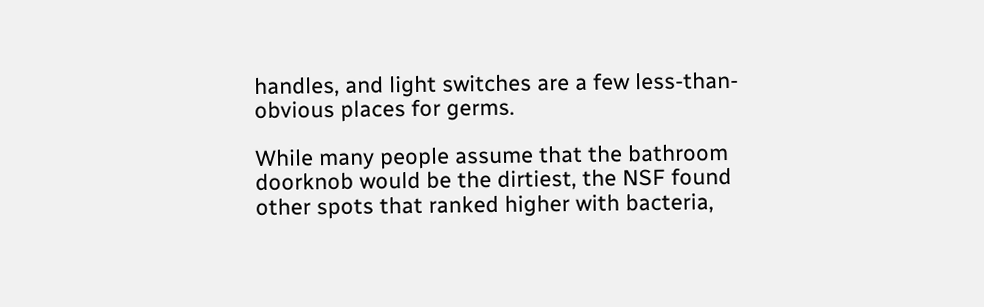handles, and light switches are a few less-than-obvious places for germs.

While many people assume that the bathroom doorknob would be the dirtiest, the NSF found other spots that ranked higher with bacteria,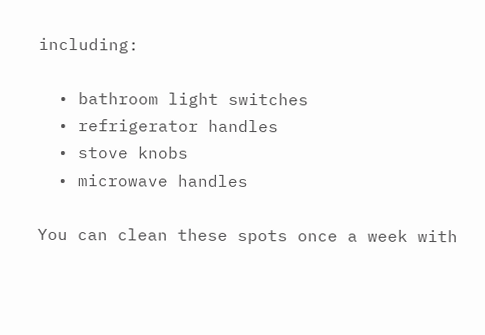including:

  • bathroom light switches
  • refrigerator handles
  • stove knobs
  • microwave handles

You can clean these spots once a week with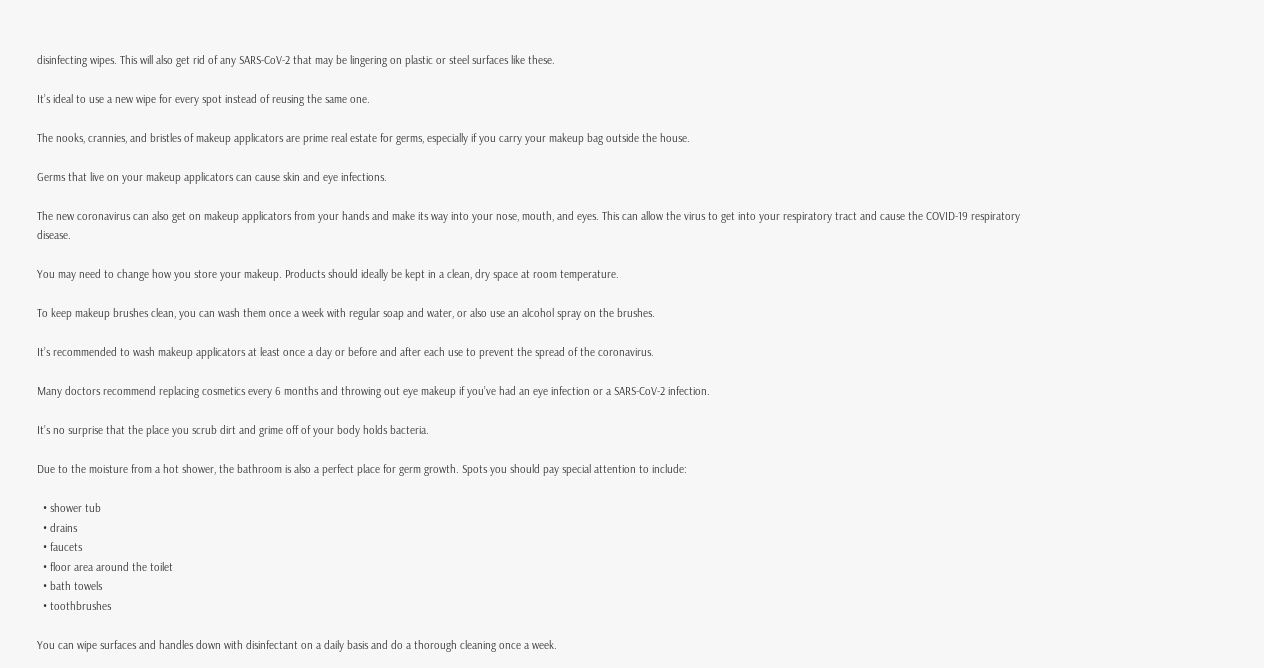disinfecting wipes. This will also get rid of any SARS-CoV-2 that may be lingering on plastic or steel surfaces like these.

It’s ideal to use a new wipe for every spot instead of reusing the same one.

The nooks, crannies, and bristles of makeup applicators are prime real estate for germs, especially if you carry your makeup bag outside the house.

Germs that live on your makeup applicators can cause skin and eye infections.

The new coronavirus can also get on makeup applicators from your hands and make its way into your nose, mouth, and eyes. This can allow the virus to get into your respiratory tract and cause the COVID-19 respiratory disease.

You may need to change how you store your makeup. Products should ideally be kept in a clean, dry space at room temperature.

To keep makeup brushes clean, you can wash them once a week with regular soap and water, or also use an alcohol spray on the brushes.

It’s recommended to wash makeup applicators at least once a day or before and after each use to prevent the spread of the coronavirus.

Many doctors recommend replacing cosmetics every 6 months and throwing out eye makeup if you’ve had an eye infection or a SARS-CoV-2 infection.

It’s no surprise that the place you scrub dirt and grime off of your body holds bacteria.

Due to the moisture from a hot shower, the bathroom is also a perfect place for germ growth. Spots you should pay special attention to include:

  • shower tub
  • drains
  • faucets
  • floor area around the toilet
  • bath towels
  • toothbrushes

You can wipe surfaces and handles down with disinfectant on a daily basis and do a thorough cleaning once a week.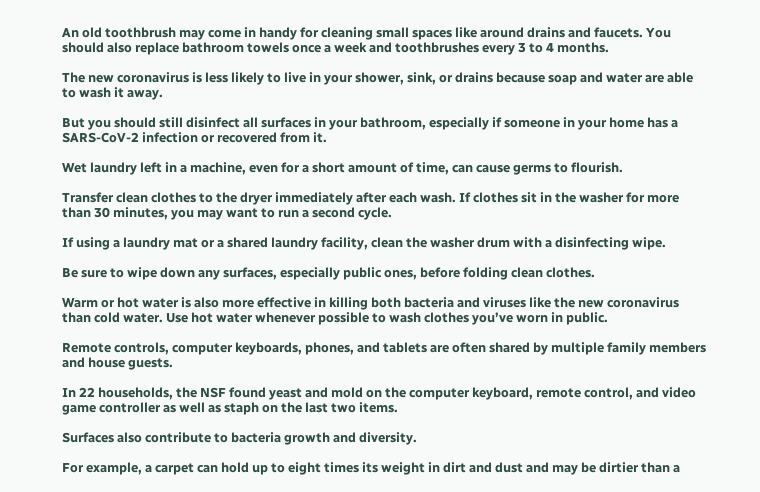An old toothbrush may come in handy for cleaning small spaces like around drains and faucets. You should also replace bathroom towels once a week and toothbrushes every 3 to 4 months.

The new coronavirus is less likely to live in your shower, sink, or drains because soap and water are able to wash it away.

But you should still disinfect all surfaces in your bathroom, especially if someone in your home has a SARS-CoV-2 infection or recovered from it.

Wet laundry left in a machine, even for a short amount of time, can cause germs to flourish.

Transfer clean clothes to the dryer immediately after each wash. If clothes sit in the washer for more than 30 minutes, you may want to run a second cycle.

If using a laundry mat or a shared laundry facility, clean the washer drum with a disinfecting wipe.

Be sure to wipe down any surfaces, especially public ones, before folding clean clothes.

Warm or hot water is also more effective in killing both bacteria and viruses like the new coronavirus than cold water. Use hot water whenever possible to wash clothes you’ve worn in public.

Remote controls, computer keyboards, phones, and tablets are often shared by multiple family members and house guests.

In 22 households, the NSF found yeast and mold on the computer keyboard, remote control, and video game controller as well as staph on the last two items.

Surfaces also contribute to bacteria growth and diversity.

For example, a carpet can hold up to eight times its weight in dirt and dust and may be dirtier than a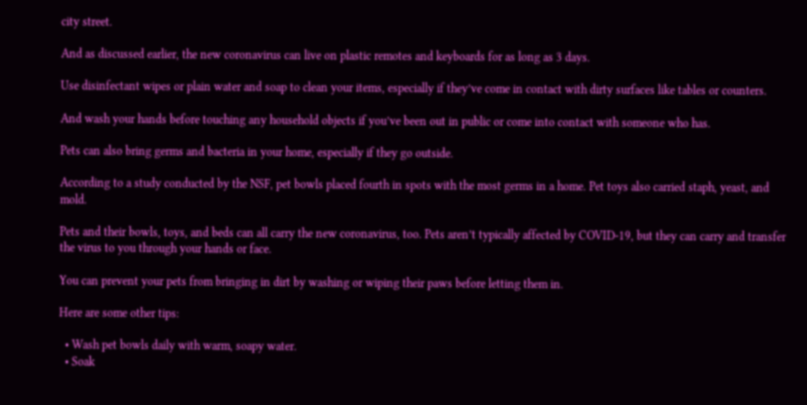city street.

And as discussed earlier, the new coronavirus can live on plastic remotes and keyboards for as long as 3 days.

Use disinfectant wipes or plain water and soap to clean your items, especially if they’ve come in contact with dirty surfaces like tables or counters.

And wash your hands before touching any household objects if you’ve been out in public or come into contact with someone who has.

Pets can also bring germs and bacteria in your home, especially if they go outside.

According to a study conducted by the NSF, pet bowls placed fourth in spots with the most germs in a home. Pet toys also carried staph, yeast, and mold.

Pets and their bowls, toys, and beds can all carry the new coronavirus, too. Pets aren’t typically affected by COVID-19, but they can carry and transfer the virus to you through your hands or face.

You can prevent your pets from bringing in dirt by washing or wiping their paws before letting them in.

Here are some other tips:

  • Wash pet bowls daily with warm, soapy water.
  • Soak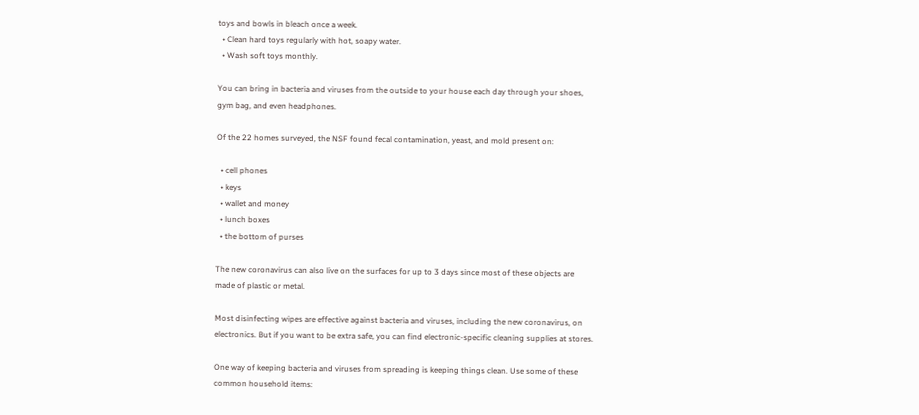toys and bowls in bleach once a week.
  • Clean hard toys regularly with hot, soapy water.
  • Wash soft toys monthly.

You can bring in bacteria and viruses from the outside to your house each day through your shoes, gym bag, and even headphones.

Of the 22 homes surveyed, the NSF found fecal contamination, yeast, and mold present on:

  • cell phones
  • keys
  • wallet and money
  • lunch boxes
  • the bottom of purses

The new coronavirus can also live on the surfaces for up to 3 days since most of these objects are made of plastic or metal.

Most disinfecting wipes are effective against bacteria and viruses, including the new coronavirus, on electronics. But if you want to be extra safe, you can find electronic-specific cleaning supplies at stores.

One way of keeping bacteria and viruses from spreading is keeping things clean. Use some of these common household items: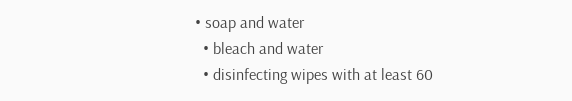• soap and water
  • bleach and water
  • disinfecting wipes with at least 60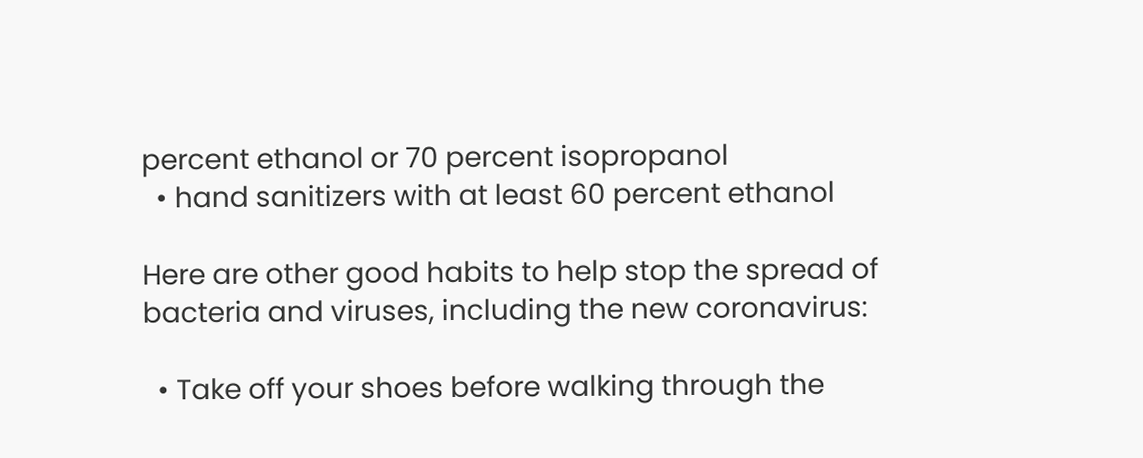percent ethanol or 70 percent isopropanol
  • hand sanitizers with at least 60 percent ethanol

Here are other good habits to help stop the spread of bacteria and viruses, including the new coronavirus:

  • Take off your shoes before walking through the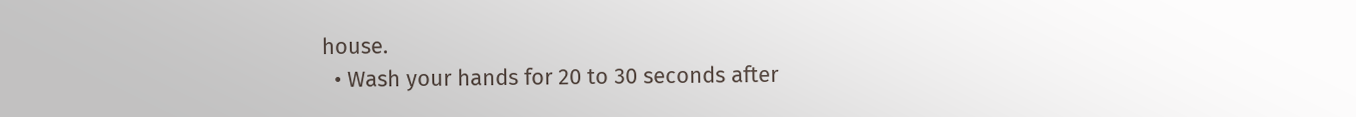house.
  • Wash your hands for 20 to 30 seconds after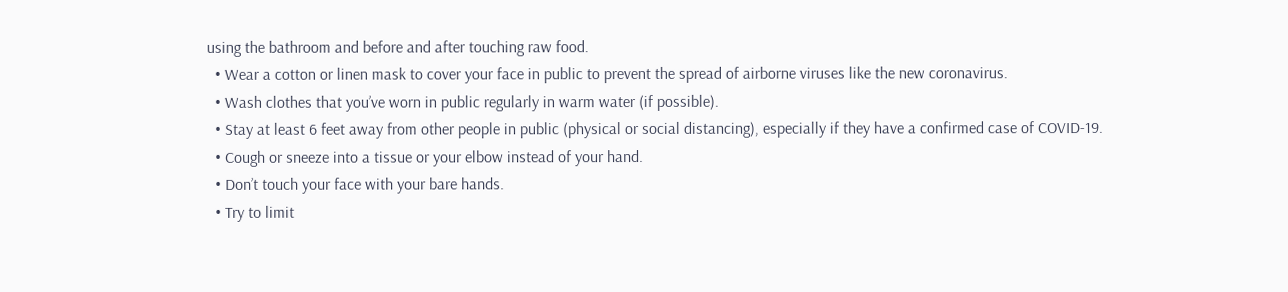using the bathroom and before and after touching raw food.
  • Wear a cotton or linen mask to cover your face in public to prevent the spread of airborne viruses like the new coronavirus.
  • Wash clothes that you’ve worn in public regularly in warm water (if possible).
  • Stay at least 6 feet away from other people in public (physical or social distancing), especially if they have a confirmed case of COVID-19.
  • Cough or sneeze into a tissue or your elbow instead of your hand.
  • Don’t touch your face with your bare hands.
  • Try to limit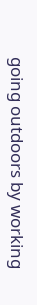going outdoors by working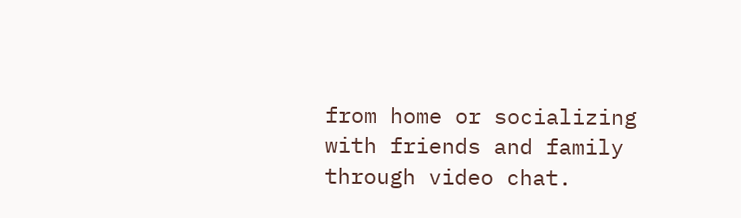from home or socializing with friends and family through video chat.